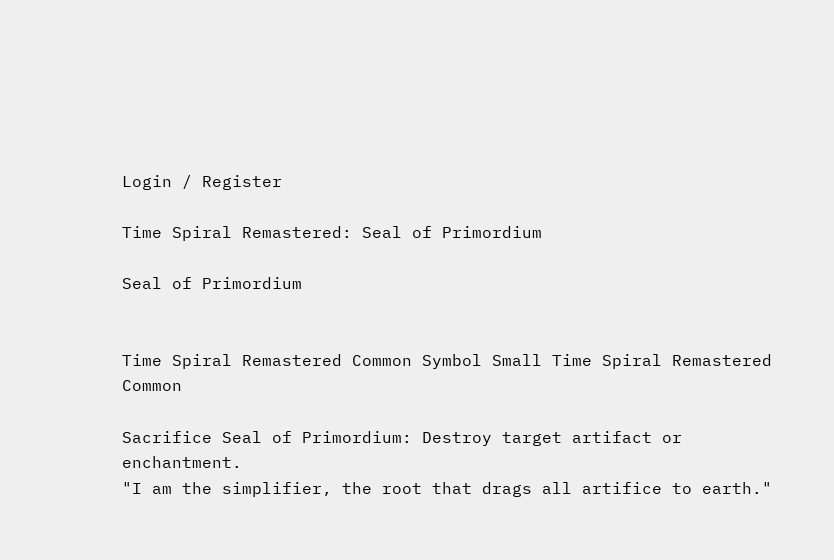Login / Register

Time Spiral Remastered: Seal of Primordium

Seal of Primordium


Time Spiral Remastered Common Symbol Small Time Spiral Remastered Common

Sacrifice Seal of Primordium: Destroy target artifact or enchantment.
"I am the simplifier, the root that drags all artifice to earth."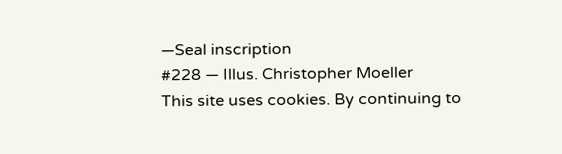—Seal inscription
#228 — Illus. Christopher Moeller
This site uses cookies. By continuing to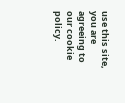use this site, you are agreeing to our cookie policy.